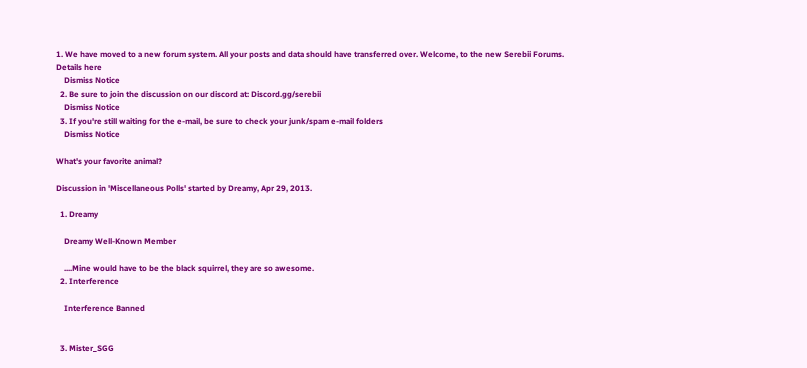1. We have moved to a new forum system. All your posts and data should have transferred over. Welcome, to the new Serebii Forums. Details here
    Dismiss Notice
  2. Be sure to join the discussion on our discord at: Discord.gg/serebii
    Dismiss Notice
  3. If you're still waiting for the e-mail, be sure to check your junk/spam e-mail folders
    Dismiss Notice

What's your favorite animal?

Discussion in 'Miscellaneous Polls' started by Dreamy, Apr 29, 2013.

  1. Dreamy

    Dreamy Well-Known Member

    ....Mine would have to be the black squirrel, they are so awesome.
  2. Interference

    Interference Banned


  3. Mister_SGG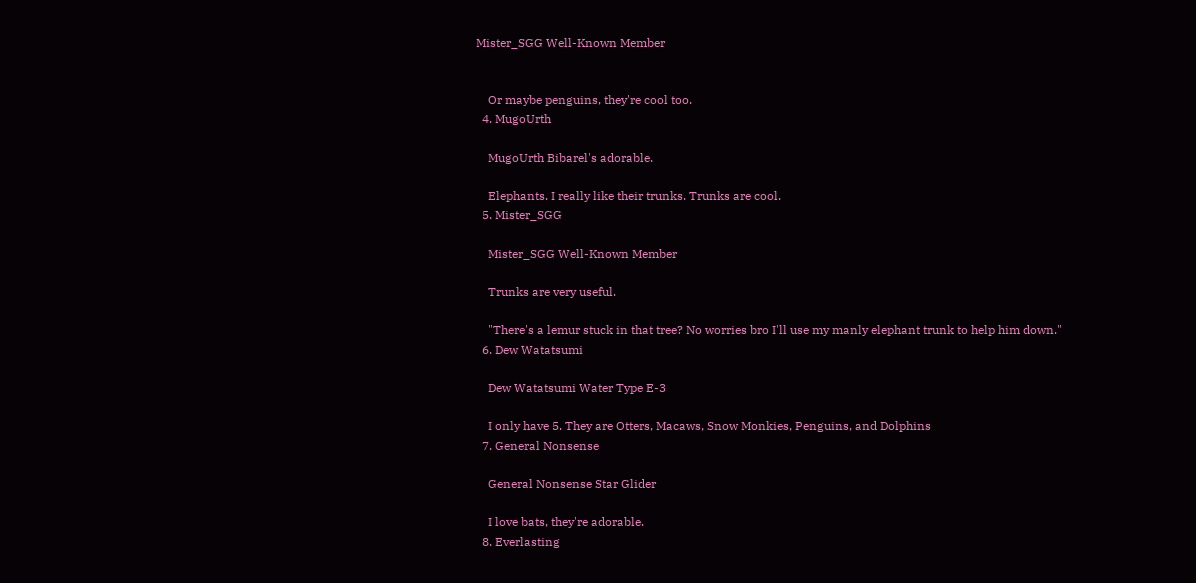Mister_SGG Well-Known Member


    Or maybe penguins, they're cool too.
  4. MugoUrth

    MugoUrth Bibarel's adorable.

    Elephants. I really like their trunks. Trunks are cool.
  5. Mister_SGG

    Mister_SGG Well-Known Member

    Trunks are very useful.

    "There's a lemur stuck in that tree? No worries bro I'll use my manly elephant trunk to help him down."
  6. Dew Watatsumi

    Dew Watatsumi Water Type E-3

    I only have 5. They are Otters, Macaws, Snow Monkies, Penguins, and Dolphins
  7. General Nonsense

    General Nonsense Star Glider

    I love bats, they're adorable.
  8. Everlasting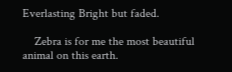Everlasting Bright but faded.

    Zebra is for me the most beautiful animal on this earth.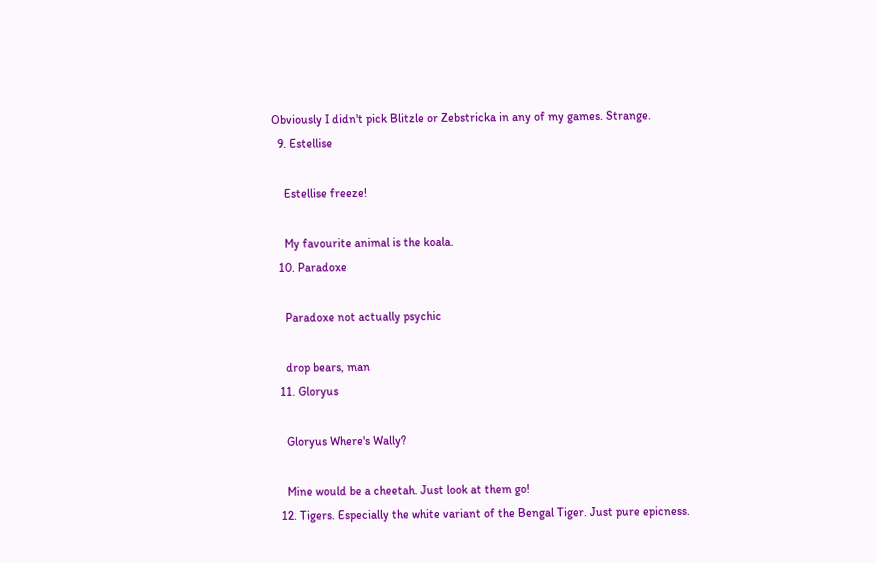Obviously I didn't pick Blitzle or Zebstricka in any of my games. Strange.
  9. Estellise

    Estellise freeze!

    My favourite animal is the koala.
  10. Paradoxe

    Paradoxe not actually psychic

    drop bears, man
  11. Gloryus

    Gloryus Where's Wally?

    Mine would be a cheetah. Just look at them go!
  12. Tigers. Especially the white variant of the Bengal Tiger. Just pure epicness.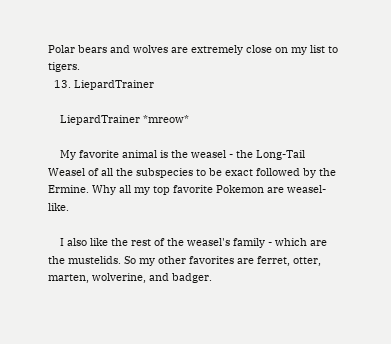Polar bears and wolves are extremely close on my list to tigers.
  13. LiepardTrainer

    LiepardTrainer *mreow*

    My favorite animal is the weasel - the Long-Tail Weasel of all the subspecies to be exact followed by the Ermine. Why all my top favorite Pokemon are weasel-like.

    I also like the rest of the weasel's family - which are the mustelids. So my other favorites are ferret, otter, marten, wolverine, and badger.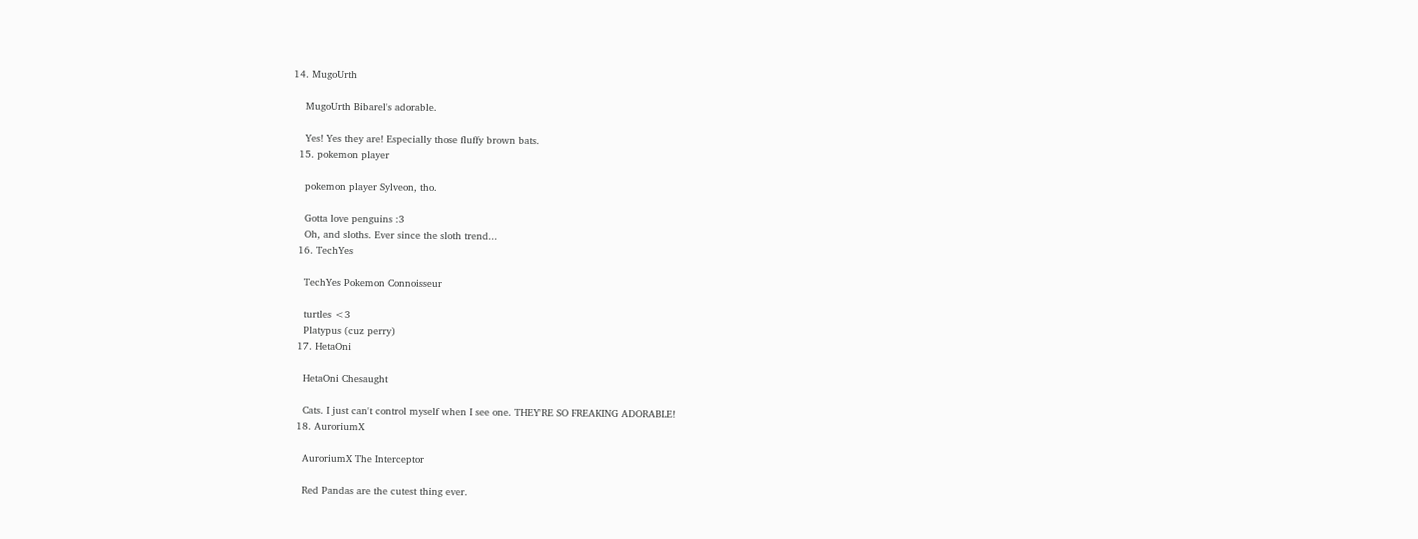14. MugoUrth

    MugoUrth Bibarel's adorable.

    Yes! Yes they are! Especially those fluffy brown bats.
  15. pokemon player

    pokemon player Sylveon, tho.

    Gotta love penguins :3
    Oh, and sloths. Ever since the sloth trend...
  16. TechYes

    TechYes Pokemon Connoisseur

    turtles <3
    Platypus (cuz perry)
  17. HetaOni

    HetaOni Chesaught

    Cats. I just can't control myself when I see one. THEY'RE SO FREAKING ADORABLE!
  18. AuroriumX

    AuroriumX The Interceptor

    Red Pandas are the cutest thing ever.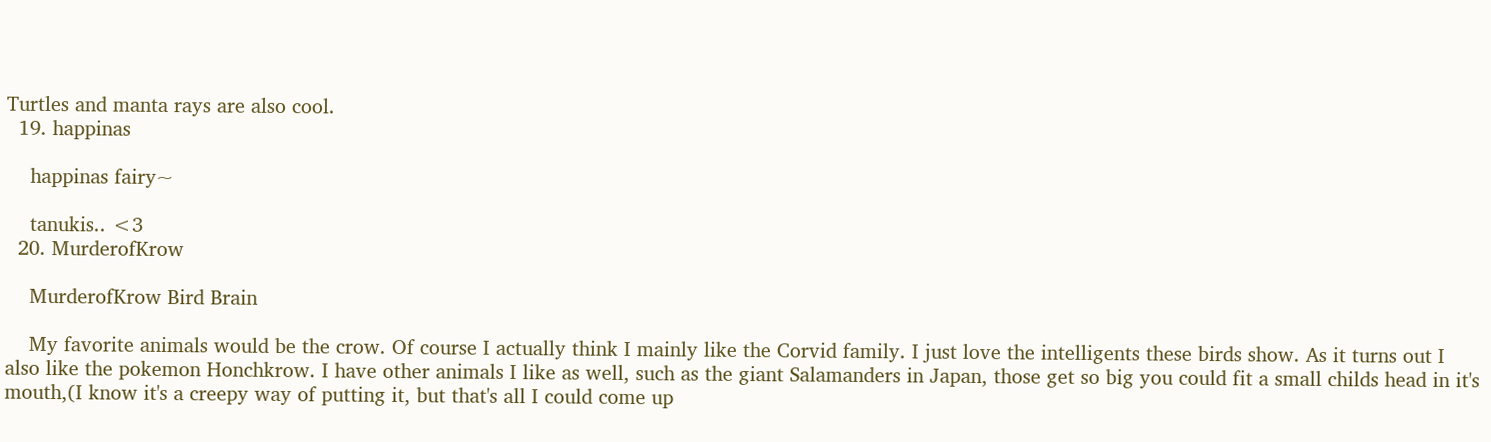Turtles and manta rays are also cool.
  19. happinas

    happinas fairy~

    tanukis.. <3
  20. MurderofKrow

    MurderofKrow Bird Brain

    My favorite animals would be the crow. Of course I actually think I mainly like the Corvid family. I just love the intelligents these birds show. As it turns out I also like the pokemon Honchkrow. I have other animals I like as well, such as the giant Salamanders in Japan, those get so big you could fit a small childs head in it's mouth,(I know it's a creepy way of putting it, but that's all I could come up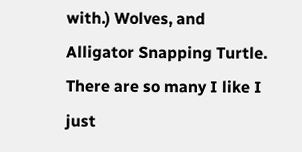with.) Wolves, and Alligator Snapping Turtle. There are so many I like I just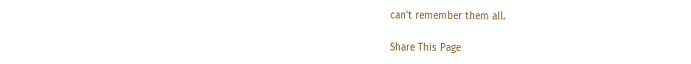can't remember them all.

Share This Page